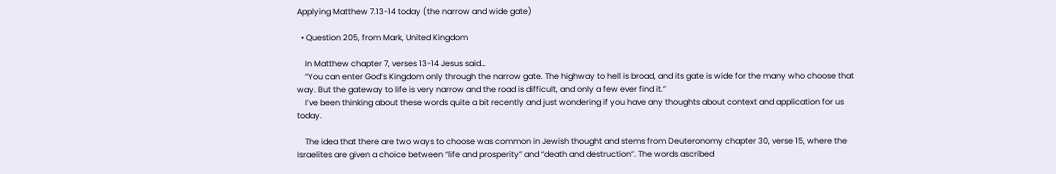Applying Matthew 7.13-14 today (the narrow and wide gate)

  • Question 205, from Mark, United Kingdom

    In Matthew chapter 7, verses 13-14 Jesus said…
    “You can enter God’s Kingdom only through the narrow gate. The highway to hell is broad, and its gate is wide for the many who choose that way. But the gateway to life is very narrow and the road is difficult, and only a few ever find it.”
    I’ve been thinking about these words quite a bit recently and just wondering if you have any thoughts about context and application for us today.

    The idea that there are two ways to choose was common in Jewish thought and stems from Deuteronomy chapter 30, verse 15, where the Israelites are given a choice between “life and prosperity” and “death and destruction”. The words ascribed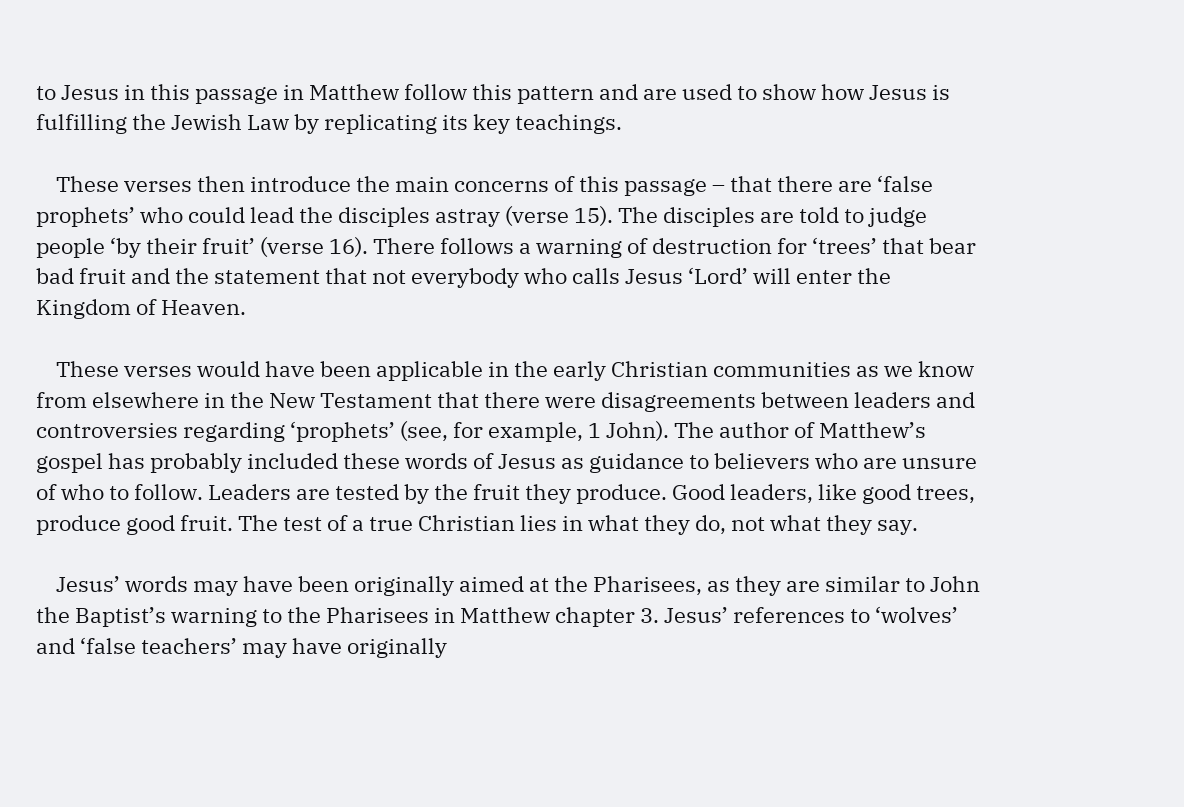to Jesus in this passage in Matthew follow this pattern and are used to show how Jesus is fulfilling the Jewish Law by replicating its key teachings.

    These verses then introduce the main concerns of this passage – that there are ‘false prophets’ who could lead the disciples astray (verse 15). The disciples are told to judge people ‘by their fruit’ (verse 16). There follows a warning of destruction for ‘trees’ that bear bad fruit and the statement that not everybody who calls Jesus ‘Lord’ will enter the Kingdom of Heaven.

    These verses would have been applicable in the early Christian communities as we know from elsewhere in the New Testament that there were disagreements between leaders and controversies regarding ‘prophets’ (see, for example, 1 John). The author of Matthew’s gospel has probably included these words of Jesus as guidance to believers who are unsure of who to follow. Leaders are tested by the fruit they produce. Good leaders, like good trees, produce good fruit. The test of a true Christian lies in what they do, not what they say.

    Jesus’ words may have been originally aimed at the Pharisees, as they are similar to John the Baptist’s warning to the Pharisees in Matthew chapter 3. Jesus’ references to ‘wolves’ and ‘false teachers’ may have originally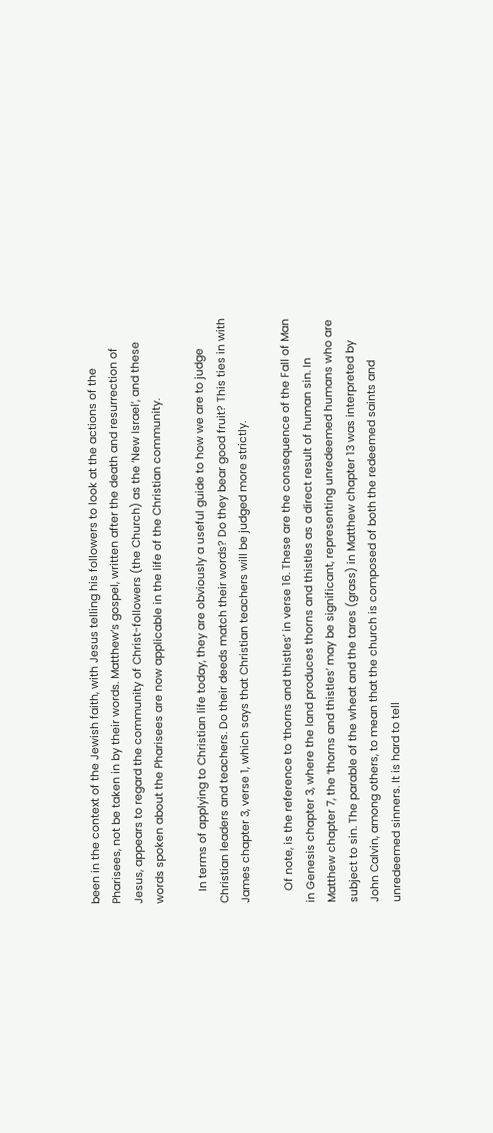been in the context of the Jewish faith, with Jesus telling his followers to look at the actions of the Pharisees, not be taken in by their words. Matthew’s gospel, written after the death and resurrection of Jesus, appears to regard the community of Christ-followers (the Church) as the ‘New Israel’, and these words spoken about the Pharisees are now applicable in the life of the Christian community.

    In terms of applying to Christian life today, they are obviously a useful guide to how we are to judge Christian leaders and teachers. Do their deeds match their words? Do they bear good fruit? This ties in with James chapter 3, verse 1, which says that Christian teachers will be judged more strictly.

    Of note, is the reference to ‘thorns and thistles’ in verse 16. These are the consequence of the Fall of Man in Genesis chapter 3, where the land produces thorns and thistles as a direct result of human sin. In Matthew chapter 7, the ‘thorns and thistles’ may be significant, representing unredeemed humans who are subject to sin. The parable of the wheat and the tares (grass) in Matthew chapter 13 was interpreted by John Calvin, among others, to mean that the church is composed of both the redeemed saints and unredeemed sinners. It is hard to tell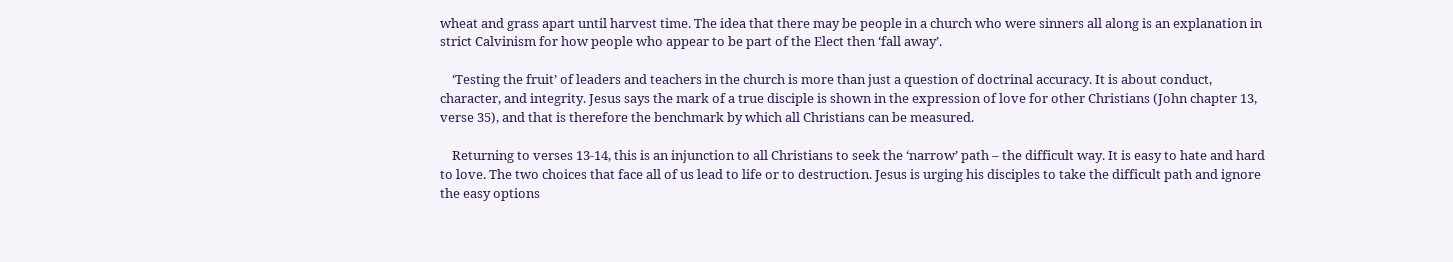wheat and grass apart until harvest time. The idea that there may be people in a church who were sinners all along is an explanation in strict Calvinism for how people who appear to be part of the Elect then ‘fall away’.

    ‘Testing the fruit’ of leaders and teachers in the church is more than just a question of doctrinal accuracy. It is about conduct, character, and integrity. Jesus says the mark of a true disciple is shown in the expression of love for other Christians (John chapter 13, verse 35), and that is therefore the benchmark by which all Christians can be measured.

    Returning to verses 13-14, this is an injunction to all Christians to seek the ‘narrow’ path – the difficult way. It is easy to hate and hard to love. The two choices that face all of us lead to life or to destruction. Jesus is urging his disciples to take the difficult path and ignore the easy options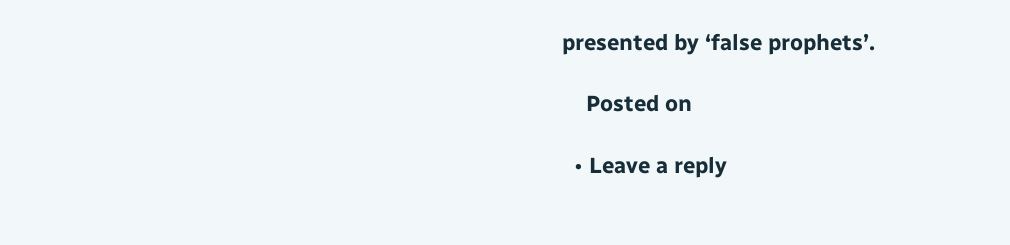presented by ‘false prophets’.

    Posted on

  • Leave a reply